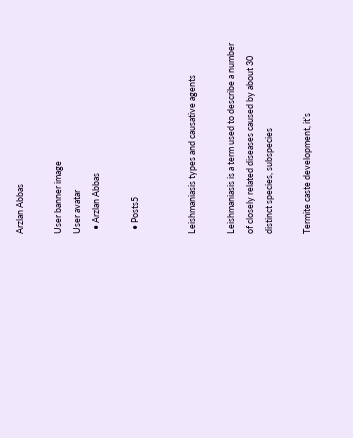Arzlan Abbas

User banner image
User avatar
  • Arzlan Abbas

  • Posts5


Leishmaniasis types and causative agents

Leishmaniasis is a term used to describe a number of closely related diseases caused by about 30 distinct species, subspecies

Termite caste development, it’s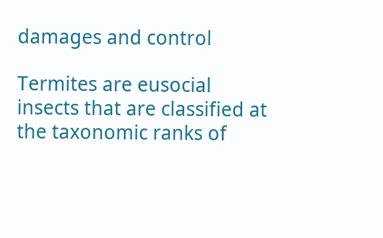damages and control

Termites are eusocial insects that are classified at the taxonomic ranks of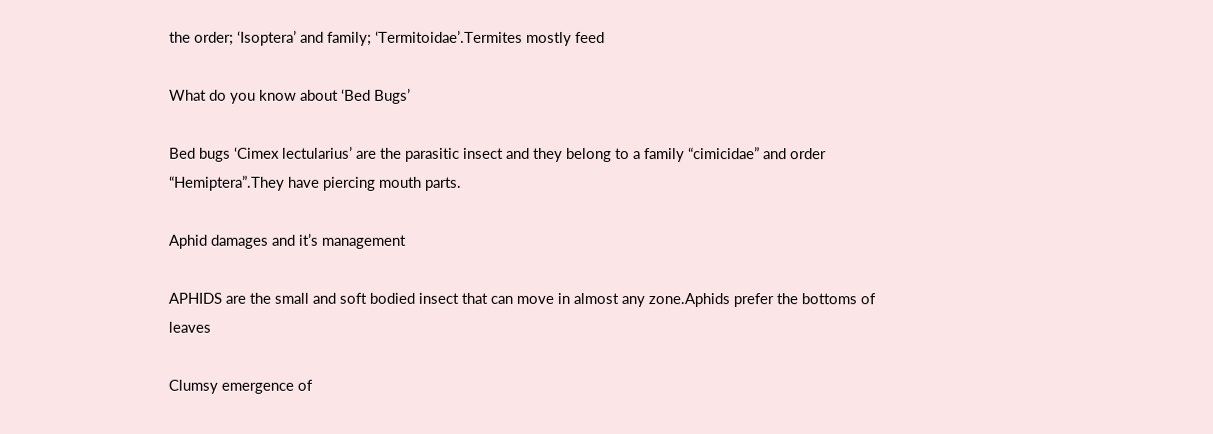the order; ‘Isoptera’ and family; ‘Termitoidae’.Termites mostly feed

What do you know about ‘Bed Bugs’

Bed bugs ‘Cimex lectularius’ are the parasitic insect and they belong to a family “cimicidae” and order “Hemiptera”.They have piercing mouth parts.

Aphid damages and it’s management

APHIDS are the small and soft bodied insect that can move in almost any zone.Aphids prefer the bottoms of leaves

Clumsy emergence of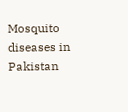Mosquito diseases in Pakistan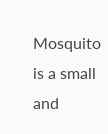Mosquito is a small and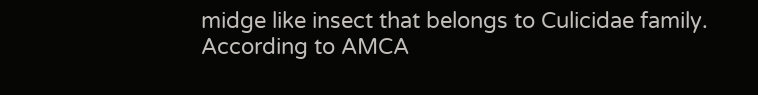midge like insect that belongs to Culicidae family. According to AMCA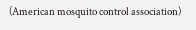(American mosquito control association)